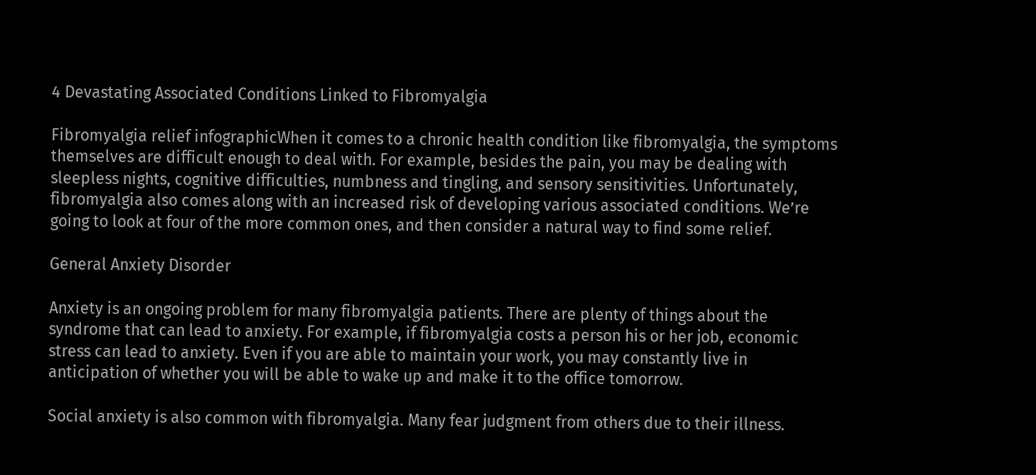4 Devastating Associated Conditions Linked to Fibromyalgia

Fibromyalgia relief infographicWhen it comes to a chronic health condition like fibromyalgia, the symptoms themselves are difficult enough to deal with. For example, besides the pain, you may be dealing with sleepless nights, cognitive difficulties, numbness and tingling, and sensory sensitivities. Unfortunately, fibromyalgia also comes along with an increased risk of developing various associated conditions. We’re going to look at four of the more common ones, and then consider a natural way to find some relief.

General Anxiety Disorder

Anxiety is an ongoing problem for many fibromyalgia patients. There are plenty of things about the syndrome that can lead to anxiety. For example, if fibromyalgia costs a person his or her job, economic stress can lead to anxiety. Even if you are able to maintain your work, you may constantly live in anticipation of whether you will be able to wake up and make it to the office tomorrow.

Social anxiety is also common with fibromyalgia. Many fear judgment from others due to their illness.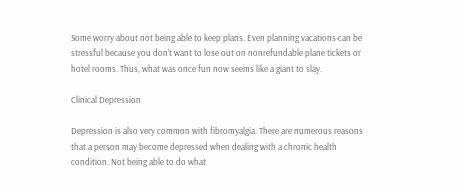Some worry about not being able to keep plans. Even planning vacations can be stressful because you don’t want to lose out on nonrefundable plane tickets or hotel rooms. Thus, what was once fun now seems like a giant to slay.

Clinical Depression

Depression is also very common with fibromyalgia. There are numerous reasons that a person may become depressed when dealing with a chronic health condition. Not being able to do what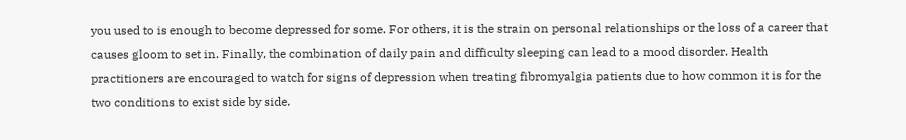you used to is enough to become depressed for some. For others, it is the strain on personal relationships or the loss of a career that causes gloom to set in. Finally, the combination of daily pain and difficulty sleeping can lead to a mood disorder. Health practitioners are encouraged to watch for signs of depression when treating fibromyalgia patients due to how common it is for the two conditions to exist side by side.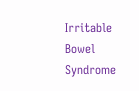Irritable Bowel Syndrome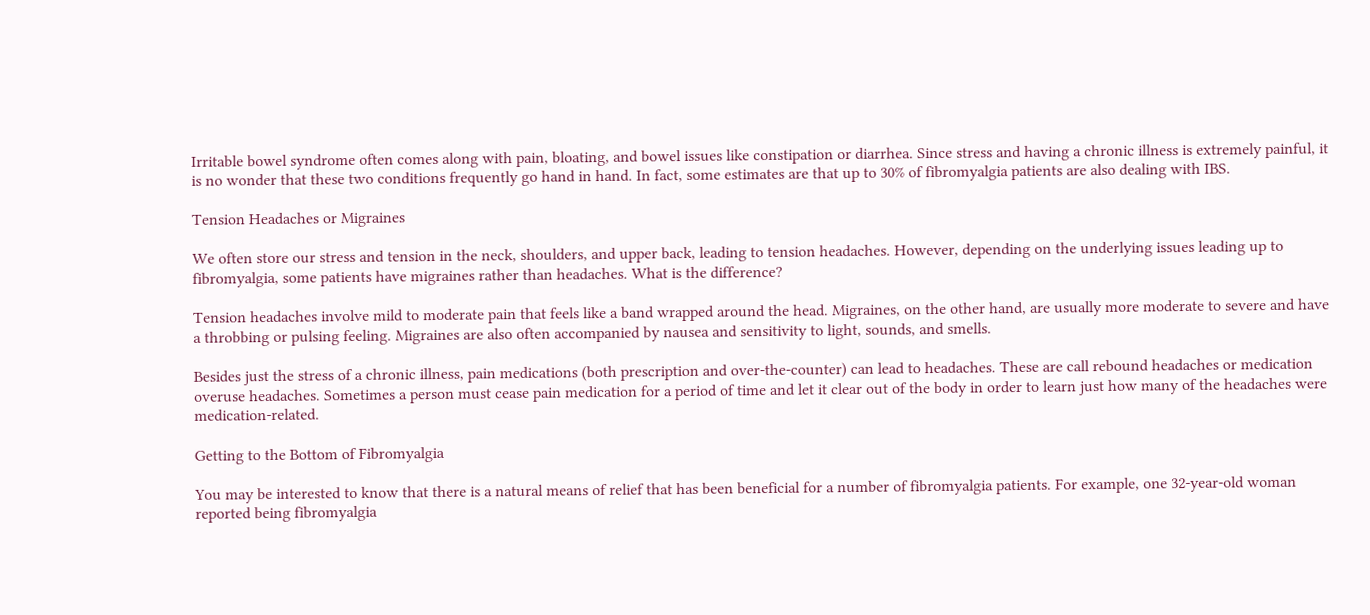Irritable bowel syndrome often comes along with pain, bloating, and bowel issues like constipation or diarrhea. Since stress and having a chronic illness is extremely painful, it is no wonder that these two conditions frequently go hand in hand. In fact, some estimates are that up to 30% of fibromyalgia patients are also dealing with IBS.

Tension Headaches or Migraines

We often store our stress and tension in the neck, shoulders, and upper back, leading to tension headaches. However, depending on the underlying issues leading up to fibromyalgia, some patients have migraines rather than headaches. What is the difference?

Tension headaches involve mild to moderate pain that feels like a band wrapped around the head. Migraines, on the other hand, are usually more moderate to severe and have a throbbing or pulsing feeling. Migraines are also often accompanied by nausea and sensitivity to light, sounds, and smells.

Besides just the stress of a chronic illness, pain medications (both prescription and over-the-counter) can lead to headaches. These are call rebound headaches or medication overuse headaches. Sometimes a person must cease pain medication for a period of time and let it clear out of the body in order to learn just how many of the headaches were medication-related.

Getting to the Bottom of Fibromyalgia

You may be interested to know that there is a natural means of relief that has been beneficial for a number of fibromyalgia patients. For example, one 32-year-old woman reported being fibromyalgia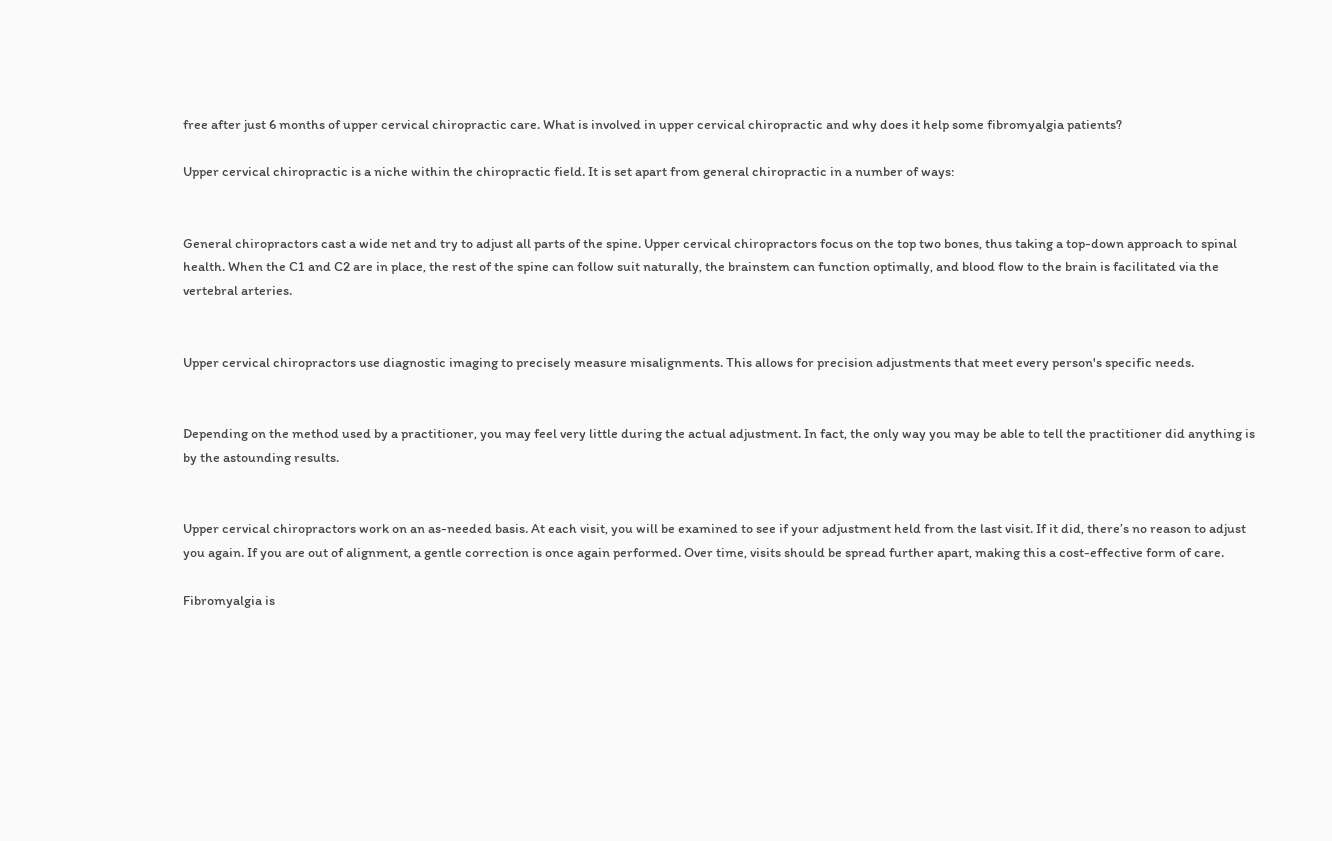free after just 6 months of upper cervical chiropractic care. What is involved in upper cervical chiropractic and why does it help some fibromyalgia patients?

Upper cervical chiropractic is a niche within the chiropractic field. It is set apart from general chiropractic in a number of ways:


General chiropractors cast a wide net and try to adjust all parts of the spine. Upper cervical chiropractors focus on the top two bones, thus taking a top-down approach to spinal health. When the C1 and C2 are in place, the rest of the spine can follow suit naturally, the brainstem can function optimally, and blood flow to the brain is facilitated via the vertebral arteries.


Upper cervical chiropractors use diagnostic imaging to precisely measure misalignments. This allows for precision adjustments that meet every person's specific needs.


Depending on the method used by a practitioner, you may feel very little during the actual adjustment. In fact, the only way you may be able to tell the practitioner did anything is by the astounding results.


Upper cervical chiropractors work on an as-needed basis. At each visit, you will be examined to see if your adjustment held from the last visit. If it did, there’s no reason to adjust you again. If you are out of alignment, a gentle correction is once again performed. Over time, visits should be spread further apart, making this a cost-effective form of care.

Fibromyalgia is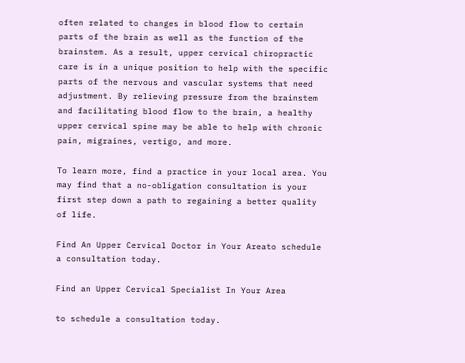often related to changes in blood flow to certain parts of the brain as well as the function of the brainstem. As a result, upper cervical chiropractic care is in a unique position to help with the specific parts of the nervous and vascular systems that need adjustment. By relieving pressure from the brainstem and facilitating blood flow to the brain, a healthy upper cervical spine may be able to help with chronic pain, migraines, vertigo, and more.

To learn more, find a practice in your local area. You may find that a no-obligation consultation is your first step down a path to regaining a better quality of life.

Find An Upper Cervical Doctor in Your Areato schedule a consultation today.

Find an Upper Cervical Specialist In Your Area

to schedule a consultation today.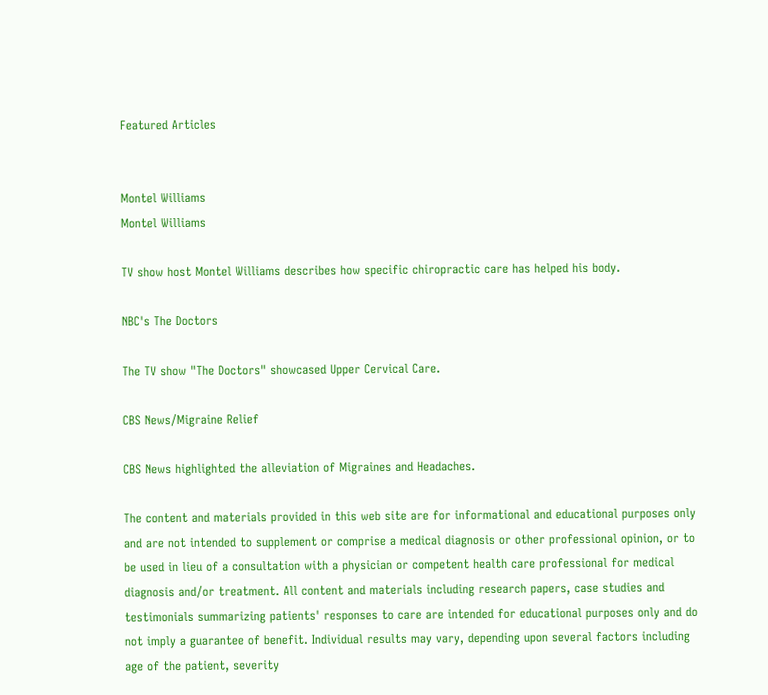Featured Articles


Montel Williams
Montel Williams

TV show host Montel Williams describes how specific chiropractic care has helped his body.

NBC's The Doctors

The TV show "The Doctors" showcased Upper Cervical Care.

CBS News/Migraine Relief

CBS News highlighted the alleviation of Migraines and Headaches.

The content and materials provided in this web site are for informational and educational purposes only and are not intended to supplement or comprise a medical diagnosis or other professional opinion, or to be used in lieu of a consultation with a physician or competent health care professional for medical diagnosis and/or treatment. All content and materials including research papers, case studies and testimonials summarizing patients' responses to care are intended for educational purposes only and do not imply a guarantee of benefit. Individual results may vary, depending upon several factors including age of the patient, severity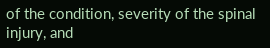of the condition, severity of the spinal injury, and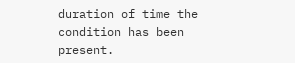duration of time the condition has been present.